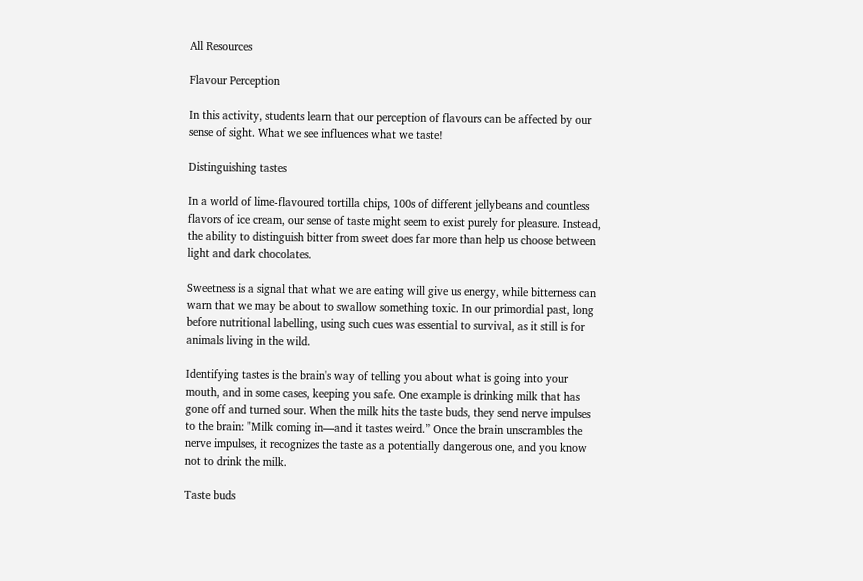All Resources

Flavour Perception

In this activity, students learn that our perception of flavours can be affected by our sense of sight. What we see influences what we taste!

Distinguishing tastes

In a world of lime-flavoured tortilla chips, 100s of different jellybeans and countless flavors of ice cream, our sense of taste might seem to exist purely for pleasure. Instead, the ability to distinguish bitter from sweet does far more than help us choose between light and dark chocolates.

Sweetness is a signal that what we are eating will give us energy, while bitterness can warn that we may be about to swallow something toxic. In our primordial past, long before nutritional labelling, using such cues was essential to survival, as it still is for animals living in the wild.

Identifying tastes is the brain's way of telling you about what is going into your mouth, and in some cases, keeping you safe. One example is drinking milk that has gone off and turned sour. When the milk hits the taste buds, they send nerve impulses to the brain: "Milk coming in—and it tastes weird.” Once the brain unscrambles the nerve impulses, it recognizes the taste as a potentially dangerous one, and you know not to drink the milk.

Taste buds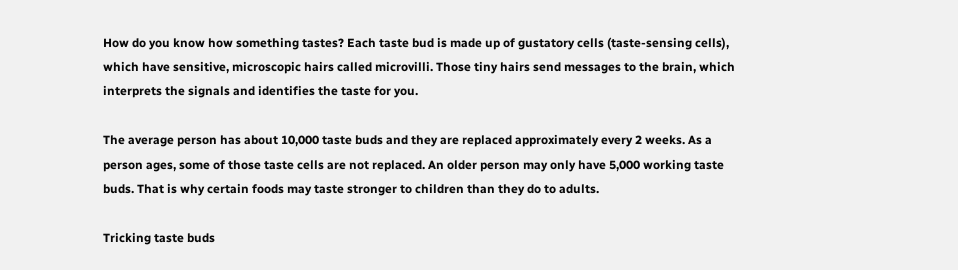How do you know how something tastes? Each taste bud is made up of gustatory cells (taste-sensing cells), which have sensitive, microscopic hairs called microvilli. Those tiny hairs send messages to the brain, which interprets the signals and identifies the taste for you.

The average person has about 10,000 taste buds and they are replaced approximately every 2 weeks. As a person ages, some of those taste cells are not replaced. An older person may only have 5,000 working taste buds. That is why certain foods may taste stronger to children than they do to adults.

Tricking taste buds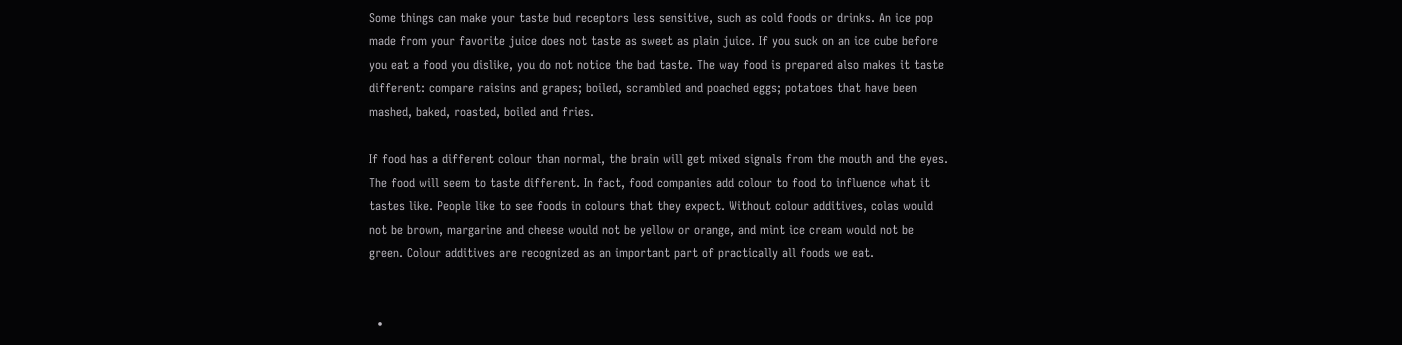Some things can make your taste bud receptors less sensitive, such as cold foods or drinks. An ice pop made from your favorite juice does not taste as sweet as plain juice. If you suck on an ice cube before you eat a food you dislike, you do not notice the bad taste. The way food is prepared also makes it taste different: compare raisins and grapes; boiled, scrambled and poached eggs; potatoes that have been mashed, baked, roasted, boiled and fries.

If food has a different colour than normal, the brain will get mixed signals from the mouth and the eyes. The food will seem to taste different. In fact, food companies add colour to food to influence what it tastes like. People like to see foods in colours that they expect. Without colour additives, colas would not be brown, margarine and cheese would not be yellow or orange, and mint ice cream would not be green. Colour additives are recognized as an important part of practically all foods we eat.


  •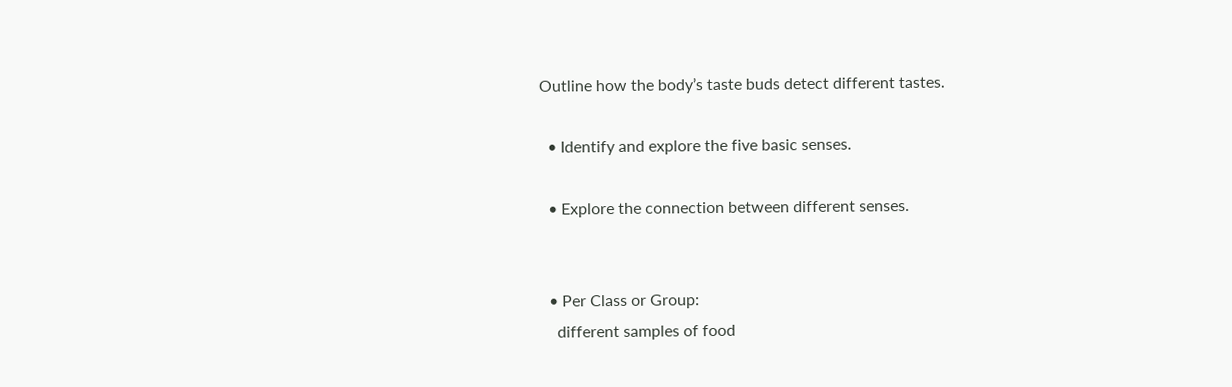Outline how the body’s taste buds detect different tastes.

  • Identify and explore the five basic senses.

  • Explore the connection between different senses.


  • Per Class or Group:
    different samples of food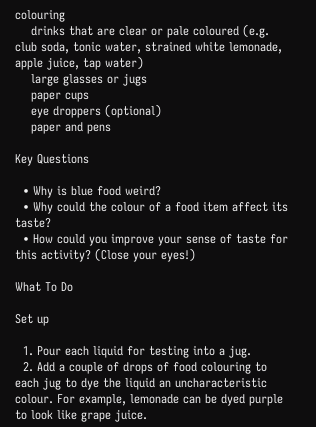colouring
    drinks that are clear or pale coloured (e.g. club soda, tonic water, strained white lemonade, apple juice, tap water)
    large glasses or jugs
    paper cups
    eye droppers (optional)
    paper and pens

Key Questions

  • Why is blue food weird?
  • Why could the colour of a food item affect its taste?
  • How could you improve your sense of taste for this activity? (Close your eyes!)

What To Do

Set up

  1. Pour each liquid for testing into a jug.
  2. Add a couple of drops of food colouring to each jug to dye the liquid an uncharacteristic colour. For example, lemonade can be dyed purple to look like grape juice.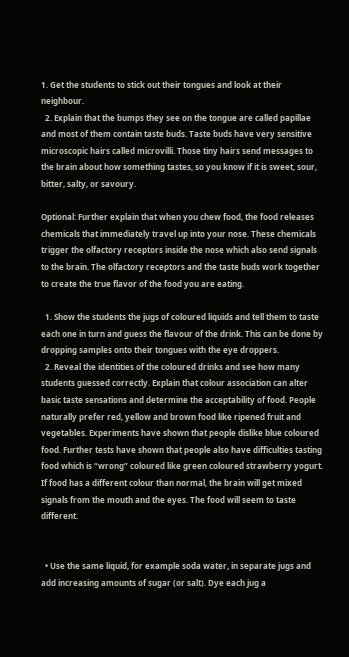1. Get the students to stick out their tongues and look at their neighbour.
  2. Explain that the bumps they see on the tongue are called papillae and most of them contain taste buds. Taste buds have very sensitive microscopic hairs called microvilli. Those tiny hairs send messages to the brain about how something tastes, so you know if it is sweet, sour, bitter, salty, or savoury.

Optional: Further explain that when you chew food, the food releases chemicals that immediately travel up into your nose. These chemicals trigger the olfactory receptors inside the nose which also send signals to the brain. The olfactory receptors and the taste buds work together to create the true flavor of the food you are eating.

  1. Show the students the jugs of coloured liquids and tell them to taste each one in turn and guess the flavour of the drink. This can be done by dropping samples onto their tongues with the eye droppers.
  2. Reveal the identities of the coloured drinks and see how many students guessed correctly. Explain that colour association can alter basic taste sensations and determine the acceptability of food. People naturally prefer red, yellow and brown food like ripened fruit and vegetables. Experiments have shown that people dislike blue coloured food. Further tests have shown that people also have difficulties tasting food which is “wrong” coloured like green coloured strawberry yogurt. If food has a different colour than normal, the brain will get mixed signals from the mouth and the eyes. The food will seem to taste different.


  • Use the same liquid, for example soda water, in separate jugs and add increasing amounts of sugar (or salt). Dye each jug a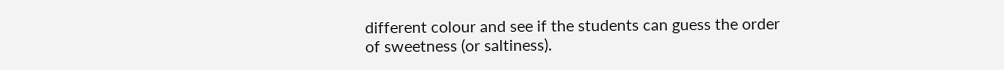different colour and see if the students can guess the order of sweetness (or saltiness).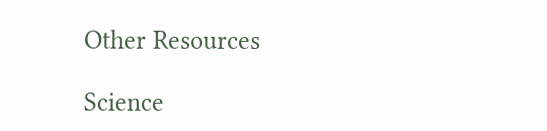Other Resources

Science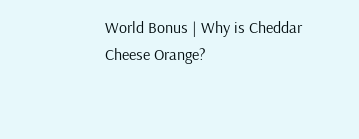World Bonus | Why is Cheddar Cheese Orange?